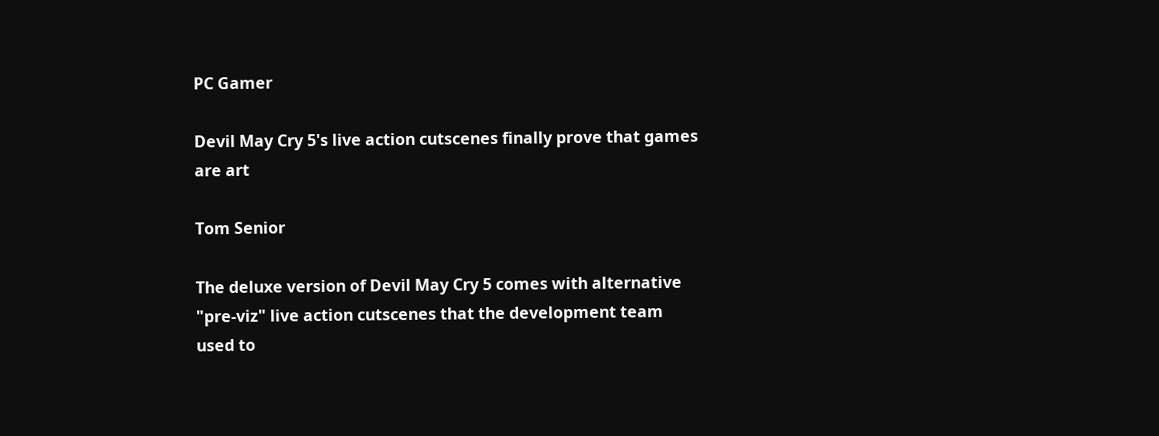PC Gamer

Devil May Cry 5's live action cutscenes finally prove that games are art

Tom Senior

The deluxe version of Devil May Cry 5 comes with alternative "pre-viz" live action cutscenes that the development team used to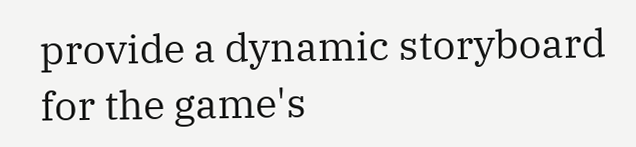provide a dynamic storyboard for the game's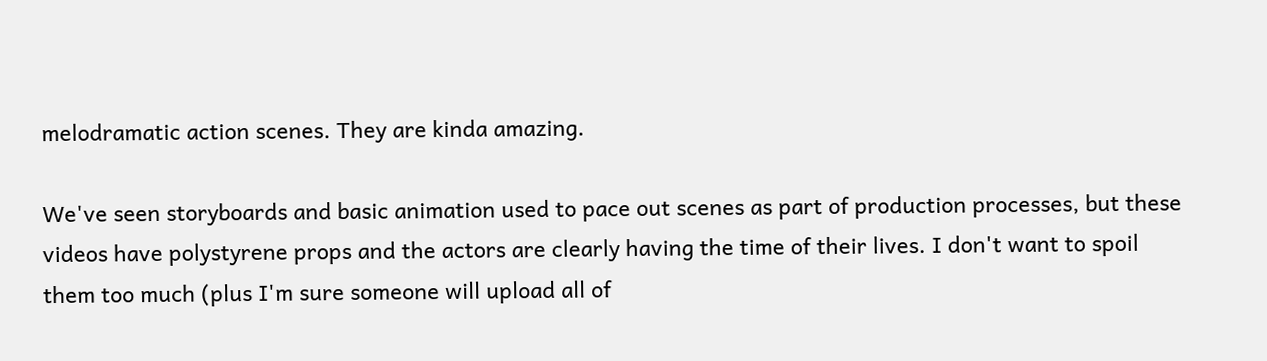melodramatic action scenes. They are kinda amazing.

We've seen storyboards and basic animation used to pace out scenes as part of production processes, but these videos have polystyrene props and the actors are clearly having the time of their lives. I don't want to spoil them too much (plus I'm sure someone will upload all of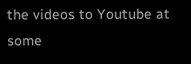the videos to Youtube at some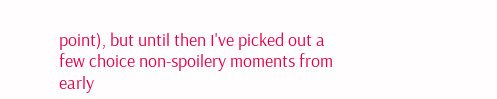point), but until then I've picked out a few choice non-spoilery moments from early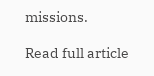missions.

Read full article